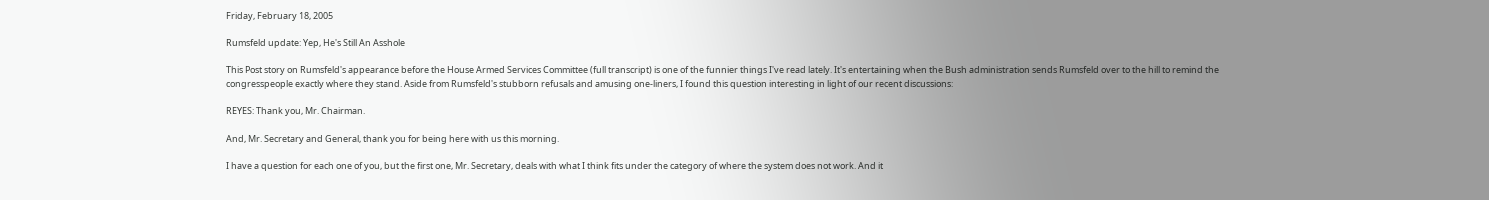Friday, February 18, 2005

Rumsfeld update: Yep, He's Still An Asshole

This Post story on Rumsfeld's appearance before the House Armed Services Committee (full transcript) is one of the funnier things I've read lately. It's entertaining when the Bush administration sends Rumsfeld over to the hill to remind the congresspeople exactly where they stand. Aside from Rumsfeld's stubborn refusals and amusing one-liners, I found this question interesting in light of our recent discussions:

REYES: Thank you, Mr. Chairman.

And, Mr. Secretary and General, thank you for being here with us this morning.

I have a question for each one of you, but the first one, Mr. Secretary, deals with what I think fits under the category of where the system does not work. And it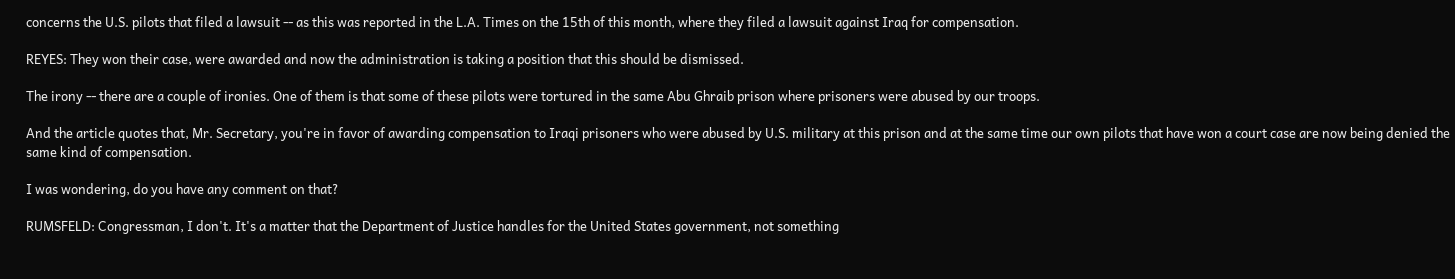concerns the U.S. pilots that filed a lawsuit -- as this was reported in the L.A. Times on the 15th of this month, where they filed a lawsuit against Iraq for compensation.

REYES: They won their case, were awarded and now the administration is taking a position that this should be dismissed.

The irony -- there are a couple of ironies. One of them is that some of these pilots were tortured in the same Abu Ghraib prison where prisoners were abused by our troops.

And the article quotes that, Mr. Secretary, you're in favor of awarding compensation to Iraqi prisoners who were abused by U.S. military at this prison and at the same time our own pilots that have won a court case are now being denied the same kind of compensation.

I was wondering, do you have any comment on that?

RUMSFELD: Congressman, I don't. It's a matter that the Department of Justice handles for the United States government, not something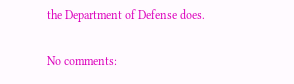the Department of Defense does.

No comments: